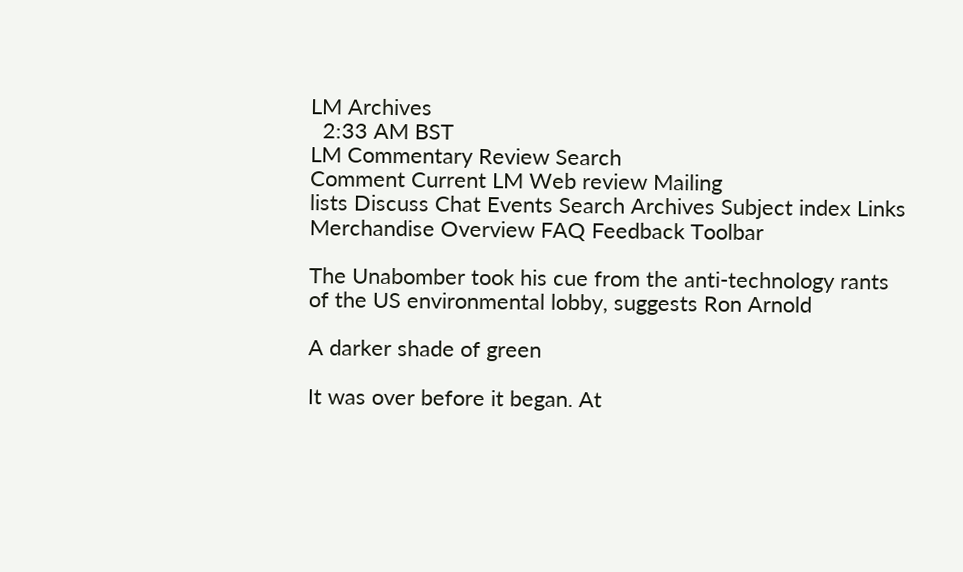LM Archives
  2:33 AM BST
LM Commentary Review Search
Comment Current LM Web review Mailing
lists Discuss Chat Events Search Archives Subject index Links Merchandise Overview FAQ Feedback Toolbar

The Unabomber took his cue from the anti-technology rants of the US environmental lobby, suggests Ron Arnold

A darker shade of green

It was over before it began. At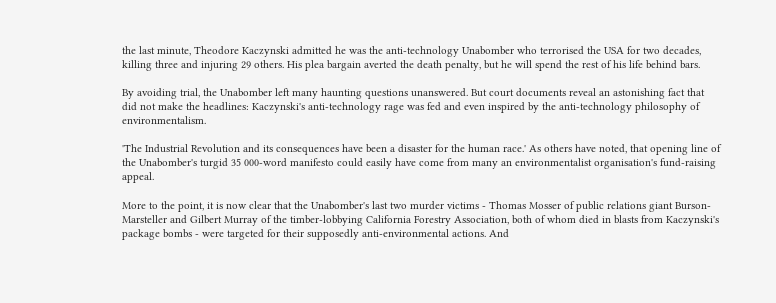the last minute, Theodore Kaczynski admitted he was the anti-technology Unabomber who terrorised the USA for two decades, killing three and injuring 29 others. His plea bargain averted the death penalty, but he will spend the rest of his life behind bars.

By avoiding trial, the Unabomber left many haunting questions unanswered. But court documents reveal an astonishing fact that did not make the headlines: Kaczynski's anti-technology rage was fed and even inspired by the anti-technology philosophy of environmentalism.

'The Industrial Revolution and its consequences have been a disaster for the human race.' As others have noted, that opening line of the Unabomber's turgid 35 000-word manifesto could easily have come from many an environmentalist organisation's fund-raising appeal.

More to the point, it is now clear that the Unabomber's last two murder victims - Thomas Mosser of public relations giant Burson-Marsteller and Gilbert Murray of the timber-lobbying California Forestry Association, both of whom died in blasts from Kaczynski's package bombs - were targeted for their supposedly anti-environmental actions. And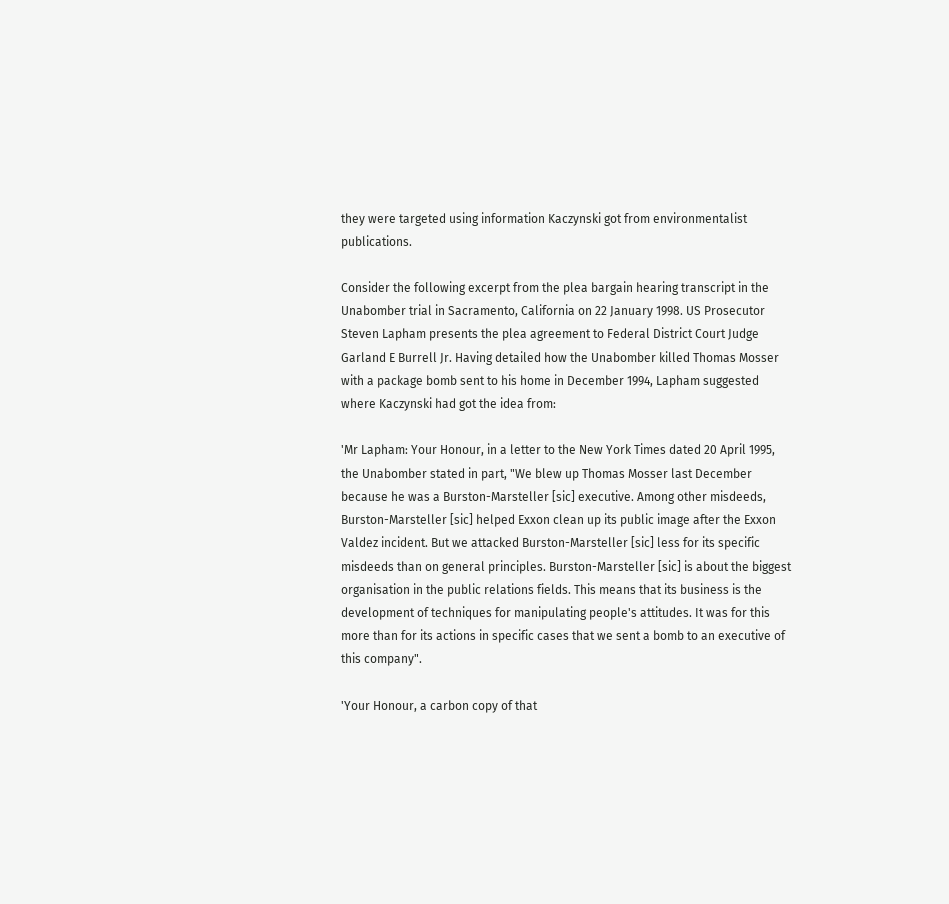they were targeted using information Kaczynski got from environmentalist publications.

Consider the following excerpt from the plea bargain hearing transcript in the Unabomber trial in Sacramento, California on 22 January 1998. US Prosecutor Steven Lapham presents the plea agreement to Federal District Court Judge Garland E Burrell Jr. Having detailed how the Unabomber killed Thomas Mosser with a package bomb sent to his home in December 1994, Lapham suggested where Kaczynski had got the idea from:

'Mr Lapham: Your Honour, in a letter to the New York Times dated 20 April 1995, the Unabomber stated in part, "We blew up Thomas Mosser last December because he was a Burston-Marsteller [sic] executive. Among other misdeeds, Burston-Marsteller [sic] helped Exxon clean up its public image after the Exxon Valdez incident. But we attacked Burston-Marsteller [sic] less for its specific misdeeds than on general principles. Burston-Marsteller [sic] is about the biggest organisation in the public relations fields. This means that its business is the development of techniques for manipulating people's attitudes. It was for this more than for its actions in specific cases that we sent a bomb to an executive of this company".

'Your Honour, a carbon copy of that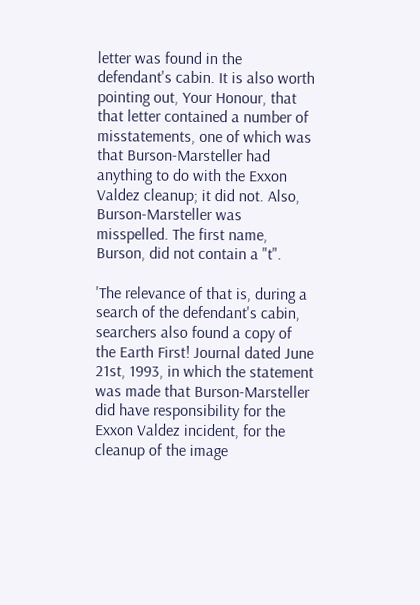letter was found in the defendant's cabin. It is also worth pointing out, Your Honour, that that letter contained a number of misstatements, one of which was that Burson-Marsteller had anything to do with the Exxon Valdez cleanup; it did not. Also, Burson-Marsteller was misspelled. The first name, Burson, did not contain a "t".

'The relevance of that is, during a search of the defendant's cabin, searchers also found a copy of the Earth First! Journal dated June 21st, 1993, in which the statement was made that Burson-Marsteller did have responsibility for the Exxon Valdez incident, for the cleanup of the image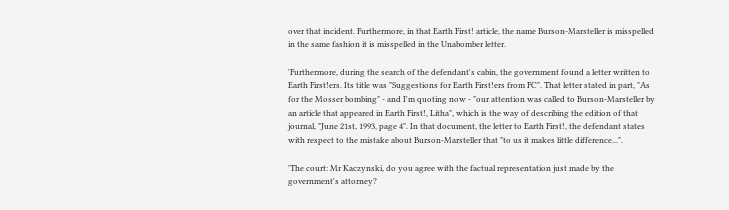over that incident. Furthermore, in that Earth First! article, the name Burson-Marsteller is misspelled in the same fashion it is misspelled in the Unabomber letter.

'Furthermore, during the search of the defendant's cabin, the government found a letter written to Earth First!ers. Its title was "Suggestions for Earth First!ers from FC". That letter stated in part, "As for the Mosser bombing" - and I'm quoting now - "our attention was called to Burson-Marsteller by an article that appeared in Earth First!, Litha", which is the way of describing the edition of that journal, "June 21st, 1993, page 4". In that document, the letter to Earth First!, the defendant states with respect to the mistake about Burson-Marsteller that "to us it makes little difference...".

'The court: Mr Kaczynski, do you agree with the factual representation just made by the government's attorney?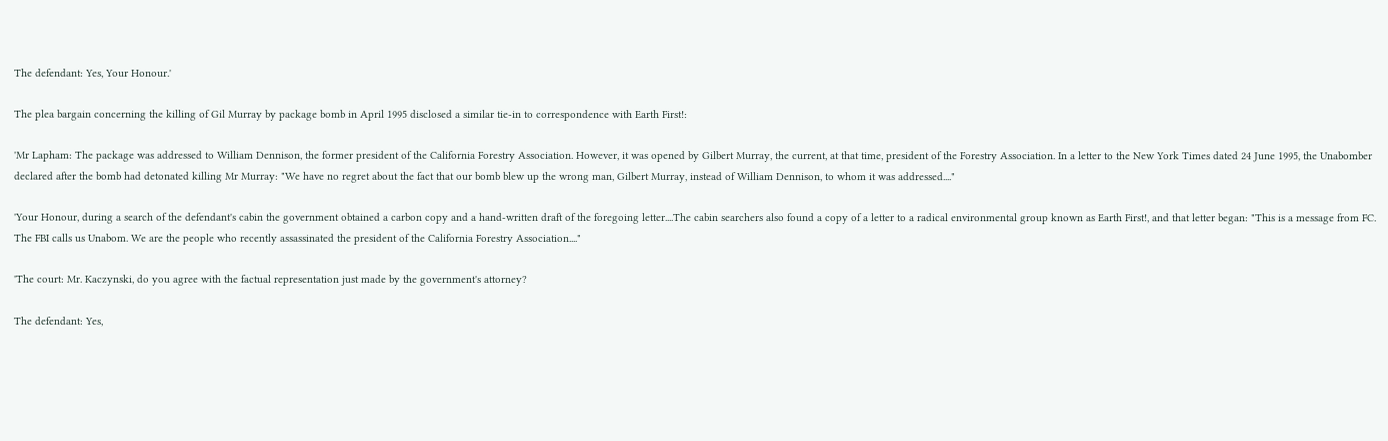The defendant: Yes, Your Honour.'

The plea bargain concerning the killing of Gil Murray by package bomb in April 1995 disclosed a similar tie-in to correspondence with Earth First!:

'Mr Lapham: The package was addressed to William Dennison, the former president of the California Forestry Association. However, it was opened by Gilbert Murray, the current, at that time, president of the Forestry Association. In a letter to the New York Times dated 24 June 1995, the Unabomber declared after the bomb had detonated killing Mr Murray: "We have no regret about the fact that our bomb blew up the wrong man, Gilbert Murray, instead of William Dennison, to whom it was addressed...."

'Your Honour, during a search of the defendant's cabin the government obtained a carbon copy and a hand-written draft of the foregoing letter....The cabin searchers also found a copy of a letter to a radical environmental group known as Earth First!, and that letter began: "This is a message from FC. The FBI calls us Unabom. We are the people who recently assassinated the president of the California Forestry Association...."

'The court: Mr. Kaczynski, do you agree with the factual representation just made by the government's attorney?

The defendant: Yes,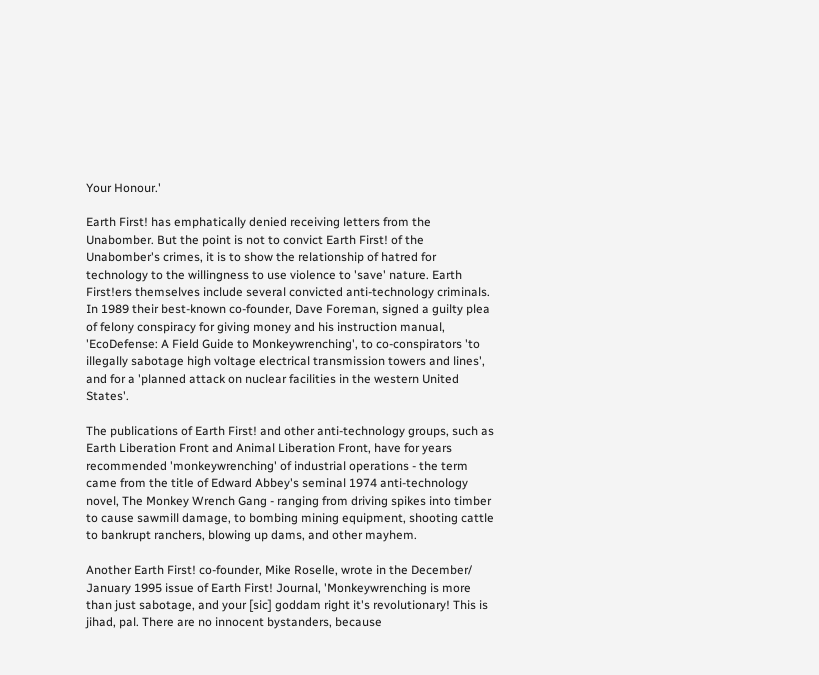Your Honour.'

Earth First! has emphatically denied receiving letters from the Unabomber. But the point is not to convict Earth First! of the Unabomber's crimes, it is to show the relationship of hatred for technology to the willingness to use violence to 'save' nature. Earth First!ers themselves include several convicted anti-technology criminals. In 1989 their best-known co-founder, Dave Foreman, signed a guilty plea of felony conspiracy for giving money and his instruction manual, 'EcoDefense: A Field Guide to Monkeywrenching', to co-conspirators 'to illegally sabotage high voltage electrical transmission towers and lines', and for a 'planned attack on nuclear facilities in the western United States'.

The publications of Earth First! and other anti-technology groups, such as Earth Liberation Front and Animal Liberation Front, have for years recommended 'monkeywrenching' of industrial operations - the term came from the title of Edward Abbey's seminal 1974 anti-technology novel, The Monkey Wrench Gang - ranging from driving spikes into timber to cause sawmill damage, to bombing mining equipment, shooting cattle to bankrupt ranchers, blowing up dams, and other mayhem.

Another Earth First! co-founder, Mike Roselle, wrote in the December/ January 1995 issue of Earth First! Journal, 'Monkeywrenching is more than just sabotage, and your [sic] goddam right it's revolutionary! This is jihad, pal. There are no innocent bystanders, because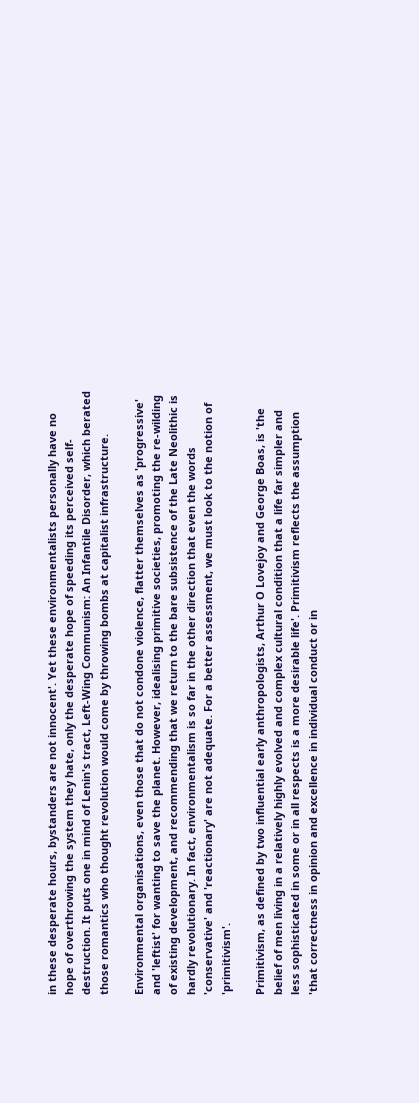in these desperate hours, bystanders are not innocent'. Yet these environmentalists personally have no hope of overthrowing the system they hate, only the desperate hope of speeding its perceived self-destruction. It puts one in mind of Lenin's tract, Left-Wing Communism: An Infantile Disorder, which berated those romantics who thought revolution would come by throwing bombs at capitalist infrastructure.

Environmental organisations, even those that do not condone violence, flatter themselves as 'progressive' and 'leftist' for wanting to save the planet. However, idealising primitive societies, promoting the re-wilding of existing development, and recommending that we return to the bare subsistence of the Late Neolithic is hardly revolutionary. In fact, environmentalism is so far in the other direction that even the words 'conservative' and 'reactionary' are not adequate. For a better assessment, we must look to the notion of 'primitivism'.

Primitivism, as defined by two influential early anthropologists, Arthur O Lovejoy and George Boas, is 'the belief of men living in a relatively highly evolved and complex cultural condition that a life far simpler and less sophisticated in some or in all respects is a more desirable life'. Primitivism reflects the assumption 'that correctness in opinion and excellence in individual conduct or in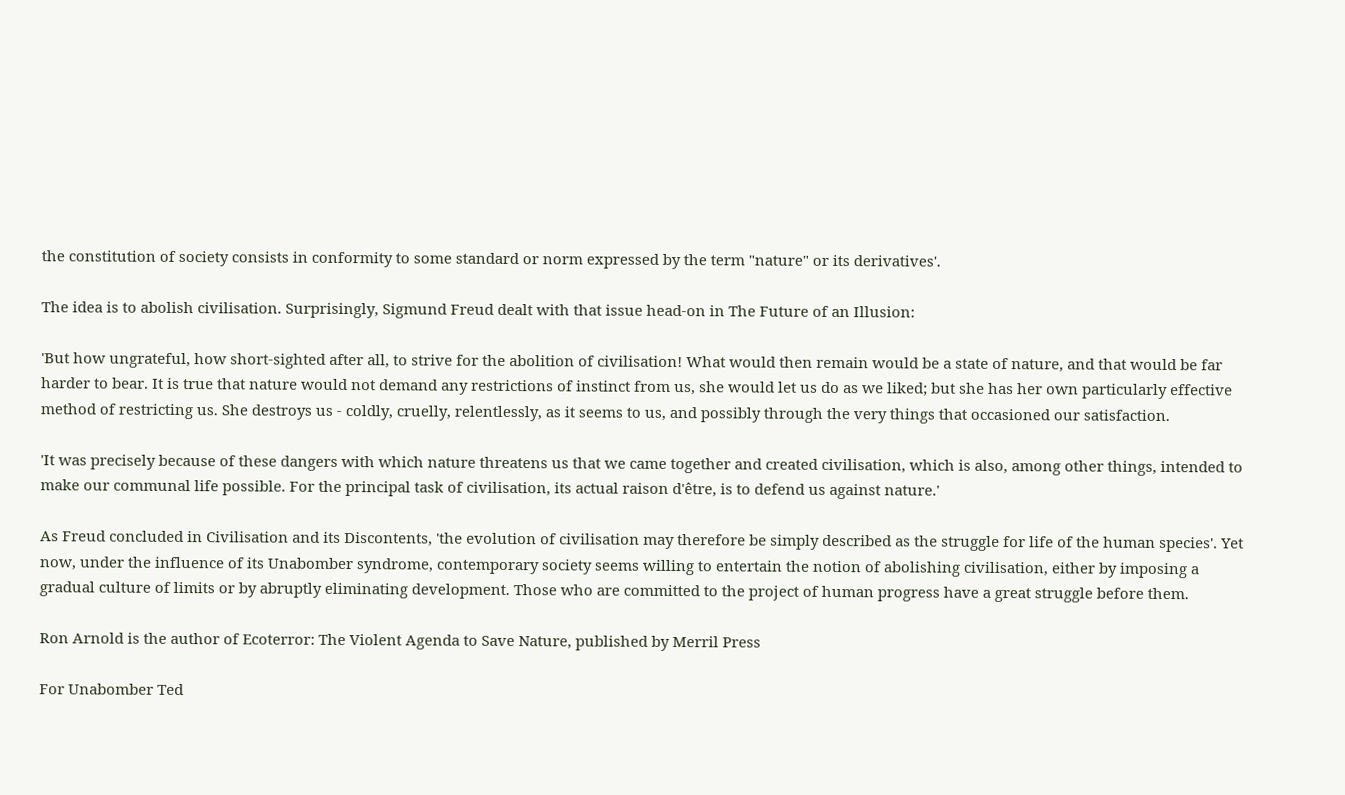the constitution of society consists in conformity to some standard or norm expressed by the term "nature" or its derivatives'.

The idea is to abolish civilisation. Surprisingly, Sigmund Freud dealt with that issue head-on in The Future of an Illusion:

'But how ungrateful, how short-sighted after all, to strive for the abolition of civilisation! What would then remain would be a state of nature, and that would be far harder to bear. It is true that nature would not demand any restrictions of instinct from us, she would let us do as we liked; but she has her own particularly effective method of restricting us. She destroys us - coldly, cruelly, relentlessly, as it seems to us, and possibly through the very things that occasioned our satisfaction.

'It was precisely because of these dangers with which nature threatens us that we came together and created civilisation, which is also, among other things, intended to make our communal life possible. For the principal task of civilisation, its actual raison d'être, is to defend us against nature.'

As Freud concluded in Civilisation and its Discontents, 'the evolution of civilisation may therefore be simply described as the struggle for life of the human species'. Yet now, under the influence of its Unabomber syndrome, contemporary society seems willing to entertain the notion of abolishing civilisation, either by imposing a gradual culture of limits or by abruptly eliminating development. Those who are committed to the project of human progress have a great struggle before them.

Ron Arnold is the author of Ecoterror: The Violent Agenda to Save Nature, published by Merril Press

For Unabomber Ted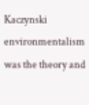Kaczynski environmentalism was the theory and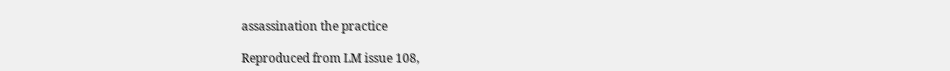assassination the practice

Reproduced from LM issue 108,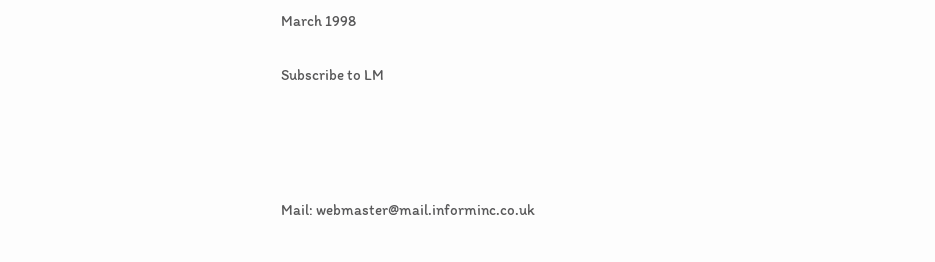March 1998

Subscribe to LM




Mail: webmaster@mail.informinc.co.uk